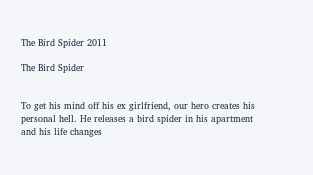The Bird Spider 2011

The Bird Spider


To get his mind off his ex girlfriend, our hero creates his personal hell. He releases a bird spider in his apartment and his life changes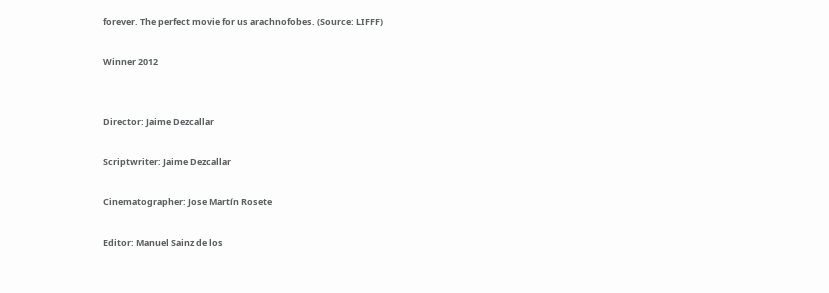forever. The perfect movie for us arachnofobes. (Source: LIFFF)

Winner 2012


Director: Jaime Dezcallar

Scriptwriter: Jaime Dezcallar

Cinematographer: Jose Martín Rosete

Editor: Manuel Sainz de los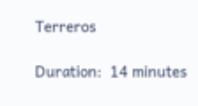Terreros

Duration:  14 minutes